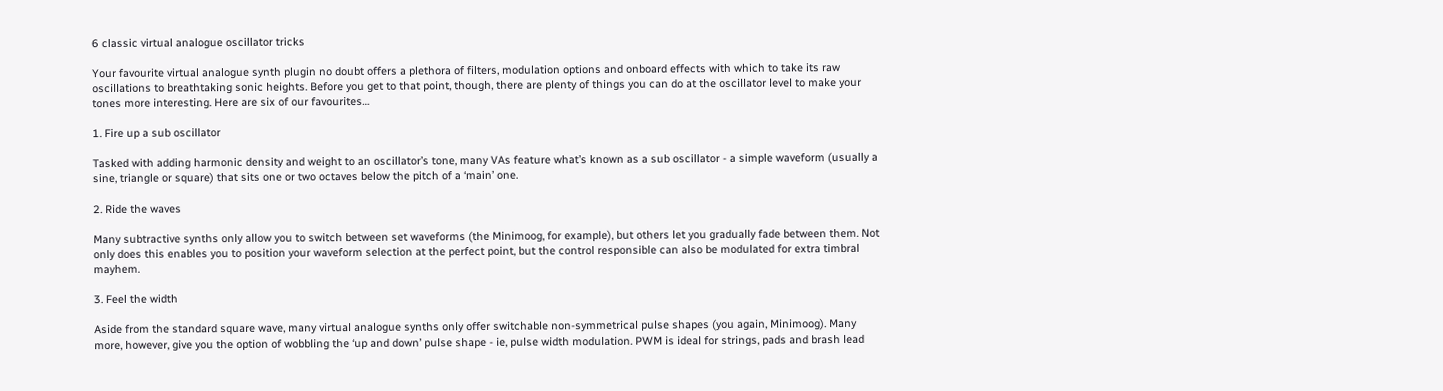6 classic virtual analogue oscillator tricks

Your favourite virtual analogue synth plugin no doubt offers a plethora of filters, modulation options and onboard effects with which to take its raw oscillations to breathtaking sonic heights. Before you get to that point, though, there are plenty of things you can do at the oscillator level to make your tones more interesting. Here are six of our favourites…

1. Fire up a sub oscillator

Tasked with adding harmonic density and weight to an oscillator’s tone, many VAs feature what’s known as a sub oscillator - a simple waveform (usually a sine, triangle or square) that sits one or two octaves below the pitch of a ‘main’ one.

2. Ride the waves

Many subtractive synths only allow you to switch between set waveforms (the Minimoog, for example), but others let you gradually fade between them. Not only does this enables you to position your waveform selection at the perfect point, but the control responsible can also be modulated for extra timbral mayhem.

3. Feel the width

Aside from the standard square wave, many virtual analogue synths only offer switchable non-symmetrical pulse shapes (you again, Minimoog). Many more, however, give you the option of wobbling the ‘up and down’ pulse shape - ie, pulse width modulation. PWM is ideal for strings, pads and brash lead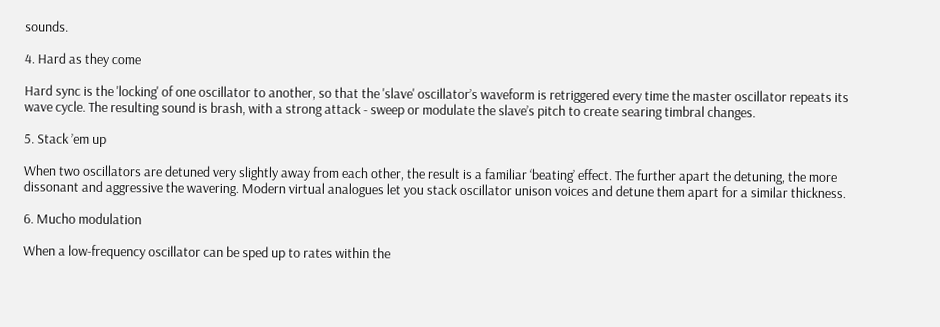sounds.

4. Hard as they come

Hard sync is the 'locking' of one oscillator to another, so that the 'slave' oscillator’s waveform is retriggered every time the master oscillator repeats its wave cycle. The resulting sound is brash, with a strong attack - sweep or modulate the slave’s pitch to create searing timbral changes.

5. Stack ’em up

When two oscillators are detuned very slightly away from each other, the result is a familiar ‘beating’ effect. The further apart the detuning, the more dissonant and aggressive the wavering. Modern virtual analogues let you stack oscillator unison voices and detune them apart for a similar thickness.

6. Mucho modulation

When a low-frequency oscillator can be sped up to rates within the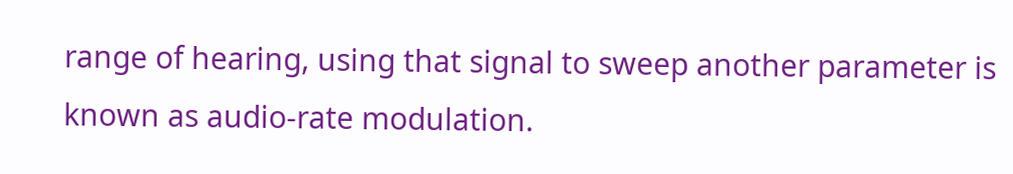range of hearing, using that signal to sweep another parameter is known as audio-rate modulation.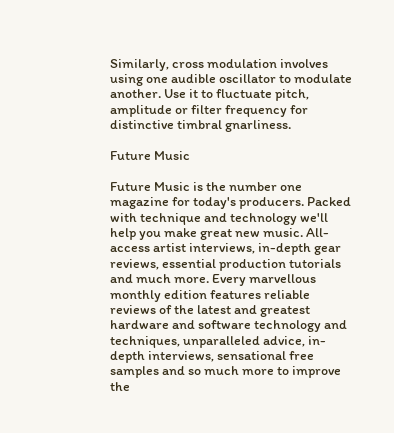Similarly, cross modulation involves using one audible oscillator to modulate another. Use it to fluctuate pitch, amplitude or filter frequency for distinctive timbral gnarliness.

Future Music

Future Music is the number one magazine for today's producers. Packed with technique and technology we'll help you make great new music. All-access artist interviews, in-depth gear reviews, essential production tutorials and much more. Every marvellous monthly edition features reliable reviews of the latest and greatest hardware and software technology and techniques, unparalleled advice, in-depth interviews, sensational free samples and so much more to improve the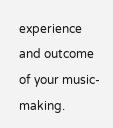experience and outcome of your music-making.